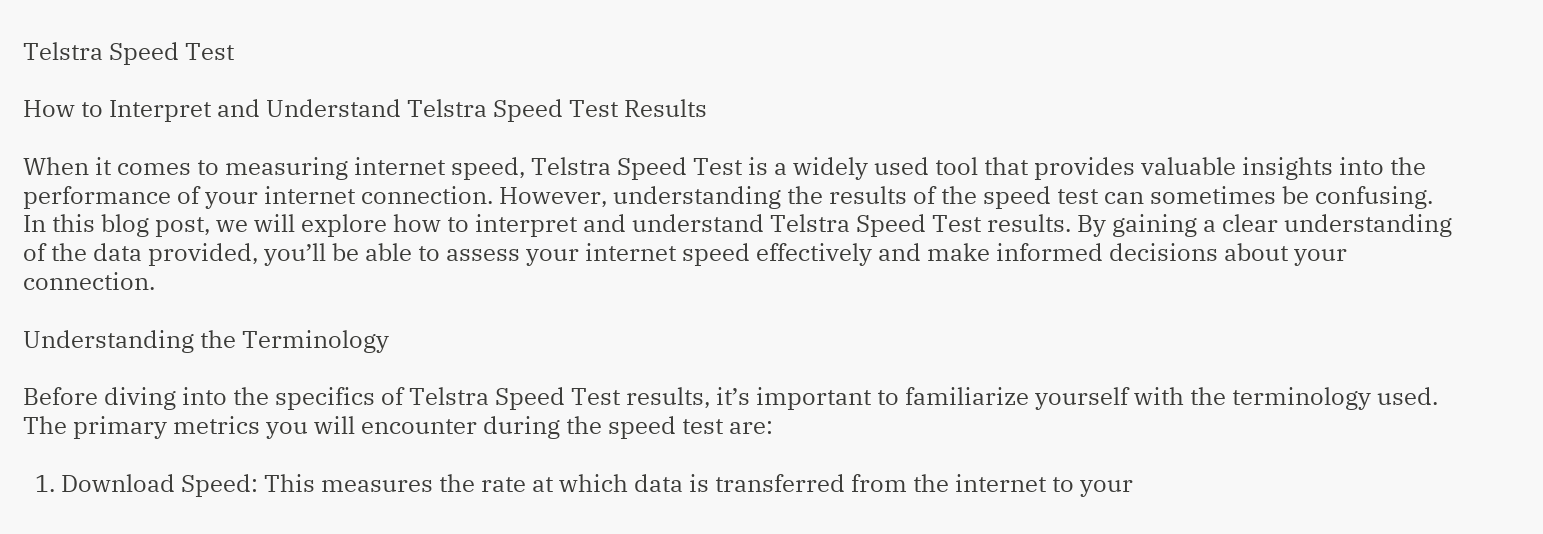Telstra Speed Test

How to Interpret and Understand Telstra Speed Test Results

When it comes to measuring internet speed, Telstra Speed Test is a widely used tool that provides valuable insights into the performance of your internet connection. However, understanding the results of the speed test can sometimes be confusing. In this blog post, we will explore how to interpret and understand Telstra Speed Test results. By gaining a clear understanding of the data provided, you’ll be able to assess your internet speed effectively and make informed decisions about your connection.

Understanding the Terminology

Before diving into the specifics of Telstra Speed Test results, it’s important to familiarize yourself with the terminology used. The primary metrics you will encounter during the speed test are:

  1. Download Speed: This measures the rate at which data is transferred from the internet to your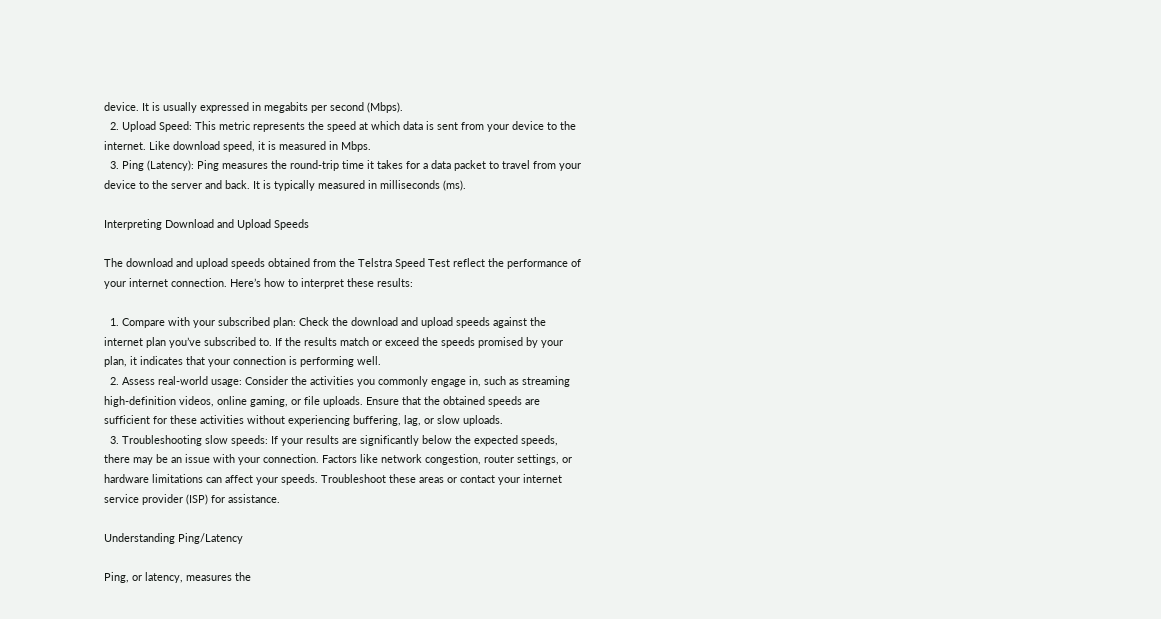device. It is usually expressed in megabits per second (Mbps).
  2. Upload Speed: This metric represents the speed at which data is sent from your device to the internet. Like download speed, it is measured in Mbps.
  3. Ping (Latency): Ping measures the round-trip time it takes for a data packet to travel from your device to the server and back. It is typically measured in milliseconds (ms).

Interpreting Download and Upload Speeds

The download and upload speeds obtained from the Telstra Speed Test reflect the performance of your internet connection. Here’s how to interpret these results:

  1. Compare with your subscribed plan: Check the download and upload speeds against the internet plan you’ve subscribed to. If the results match or exceed the speeds promised by your plan, it indicates that your connection is performing well.
  2. Assess real-world usage: Consider the activities you commonly engage in, such as streaming high-definition videos, online gaming, or file uploads. Ensure that the obtained speeds are sufficient for these activities without experiencing buffering, lag, or slow uploads.
  3. Troubleshooting slow speeds: If your results are significantly below the expected speeds, there may be an issue with your connection. Factors like network congestion, router settings, or hardware limitations can affect your speeds. Troubleshoot these areas or contact your internet service provider (ISP) for assistance.

Understanding Ping/Latency

Ping, or latency, measures the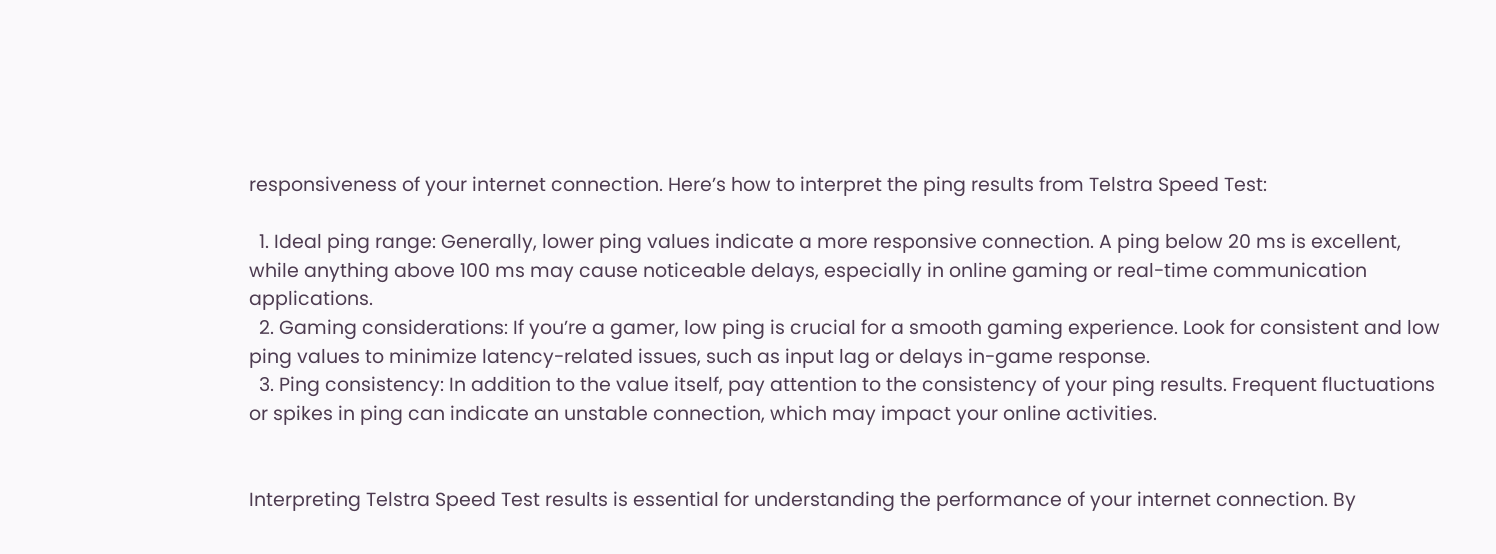responsiveness of your internet connection. Here’s how to interpret the ping results from Telstra Speed Test:

  1. Ideal ping range: Generally, lower ping values indicate a more responsive connection. A ping below 20 ms is excellent, while anything above 100 ms may cause noticeable delays, especially in online gaming or real-time communication applications.
  2. Gaming considerations: If you’re a gamer, low ping is crucial for a smooth gaming experience. Look for consistent and low ping values to minimize latency-related issues, such as input lag or delays in-game response.
  3. Ping consistency: In addition to the value itself, pay attention to the consistency of your ping results. Frequent fluctuations or spikes in ping can indicate an unstable connection, which may impact your online activities.


Interpreting Telstra Speed Test results is essential for understanding the performance of your internet connection. By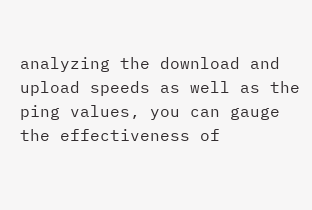analyzing the download and upload speeds as well as the ping values, you can gauge the effectiveness of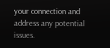your connection and address any potential issues.